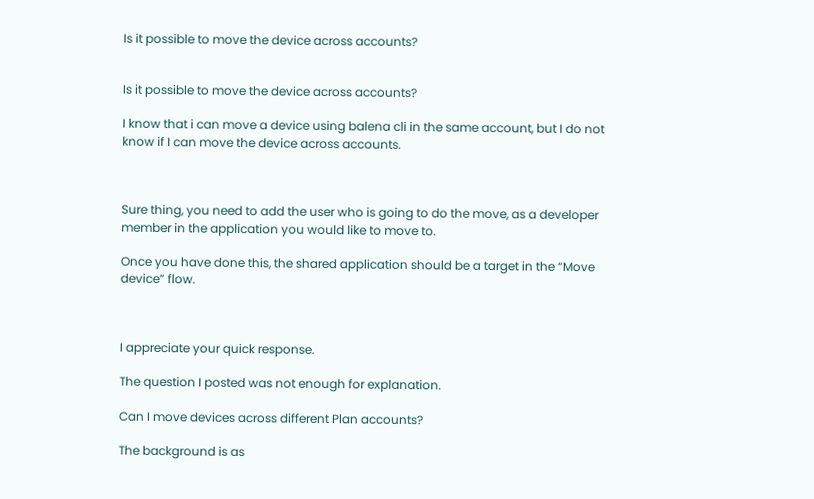Is it possible to move the device across accounts?


Is it possible to move the device across accounts?

I know that i can move a device using balena cli in the same account, but I do not know if I can move the device across accounts.



Sure thing, you need to add the user who is going to do the move, as a developer member in the application you would like to move to.

Once you have done this, the shared application should be a target in the “Move device” flow.



I appreciate your quick response.

The question I posted was not enough for explanation.

Can I move devices across different Plan accounts?

The background is as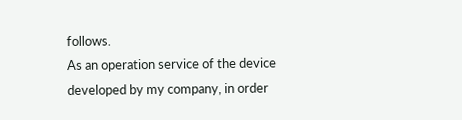follows.
As an operation service of the device developed by my company, in order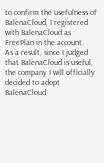to confirm the usefulness of BalenaCloud, I registered with BalenaCloud as FreePlan in the account.
As a result, since I judged that BalenaCloud is useful, the company I will officially decided to adopt BalenaCloud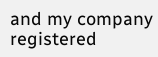and my company registered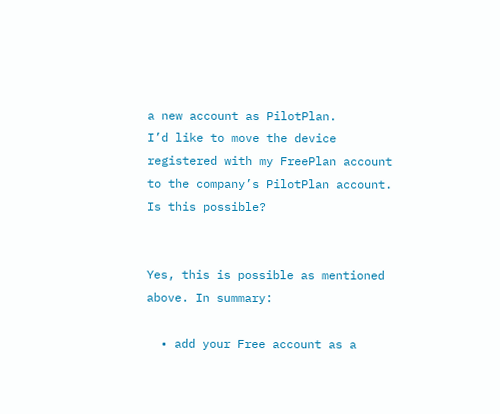a new account as PilotPlan.
I’d like to move the device registered with my FreePlan account to the company’s PilotPlan account. Is this possible?


Yes, this is possible as mentioned above. In summary:

  • add your Free account as a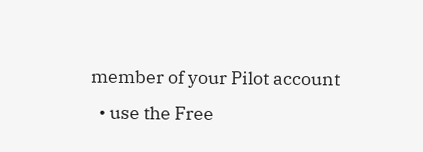member of your Pilot account
  • use the Free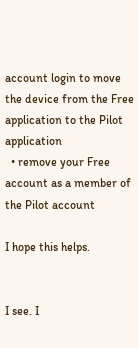account login to move the device from the Free application to the Pilot application
  • remove your Free account as a member of the Pilot account

I hope this helps.


I see. I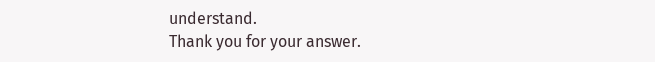understand.
Thank you for your answer.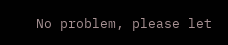No problem, please let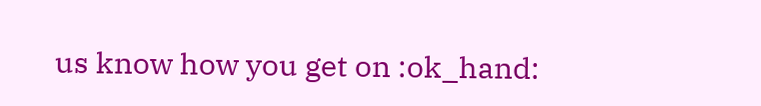us know how you get on :ok_hand: